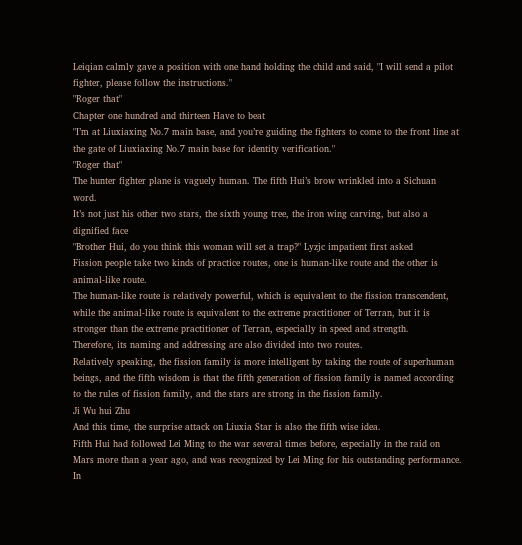Leiqian calmly gave a position with one hand holding the child and said, "I will send a pilot fighter, please follow the instructions."
"Roger that"
Chapter one hundred and thirteen Have to beat
"I’m at Liuxiaxing No.7 main base, and you’re guiding the fighters to come to the front line at the gate of Liuxiaxing No.7 main base for identity verification."
"Roger that"
The hunter fighter plane is vaguely human. The fifth Hui’s brow wrinkled into a Sichuan word.
It’s not just his other two stars, the sixth young tree, the iron wing carving, but also a dignified face
"Brother Hui, do you think this woman will set a trap?" Lyzjc impatient first asked
Fission people take two kinds of practice routes, one is human-like route and the other is animal-like route.
The human-like route is relatively powerful, which is equivalent to the fission transcendent, while the animal-like route is equivalent to the extreme practitioner of Terran, but it is stronger than the extreme practitioner of Terran, especially in speed and strength.
Therefore, its naming and addressing are also divided into two routes.
Relatively speaking, the fission family is more intelligent by taking the route of superhuman beings, and the fifth wisdom is that the fifth generation of fission family is named according to the rules of fission family, and the stars are strong in the fission family.
Ji Wu hui Zhu
And this time, the surprise attack on Liuxia Star is also the fifth wise idea.
Fifth Hui had followed Lei Ming to the war several times before, especially in the raid on Mars more than a year ago, and was recognized by Lei Ming for his outstanding performance.
In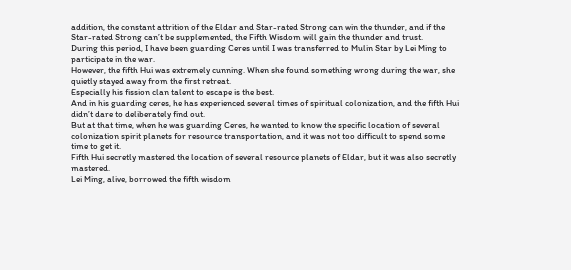addition, the constant attrition of the Eldar and Star-rated Strong can win the thunder, and if the Star-rated Strong can’t be supplemented, the Fifth Wisdom will gain the thunder and trust.
During this period, I have been guarding Ceres until I was transferred to Mulin Star by Lei Ming to participate in the war.
However, the fifth Hui was extremely cunning. When she found something wrong during the war, she quietly stayed away from the first retreat.
Especially his fission clan talent to escape is the best.
And in his guarding ceres, he has experienced several times of spiritual colonization, and the fifth Hui didn’t dare to deliberately find out.
But at that time, when he was guarding Ceres, he wanted to know the specific location of several colonization spirit planets for resource transportation, and it was not too difficult to spend some time to get it.
Fifth Hui secretly mastered the location of several resource planets of Eldar, but it was also secretly mastered.
Lei Ming, alive, borrowed the fifth wisdom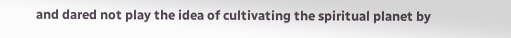and dared not play the idea of cultivating the spiritual planet by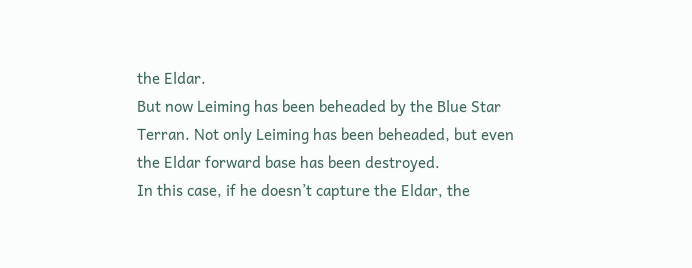the Eldar.
But now Leiming has been beheaded by the Blue Star Terran. Not only Leiming has been beheaded, but even the Eldar forward base has been destroyed.
In this case, if he doesn’t capture the Eldar, the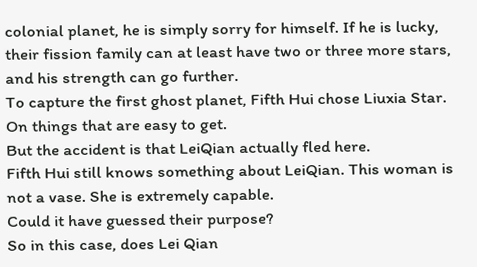colonial planet, he is simply sorry for himself. If he is lucky, their fission family can at least have two or three more stars, and his strength can go further.
To capture the first ghost planet, Fifth Hui chose Liuxia Star.
On things that are easy to get.
But the accident is that LeiQian actually fled here.
Fifth Hui still knows something about LeiQian. This woman is not a vase. She is extremely capable.
Could it have guessed their purpose?
So in this case, does Lei Qian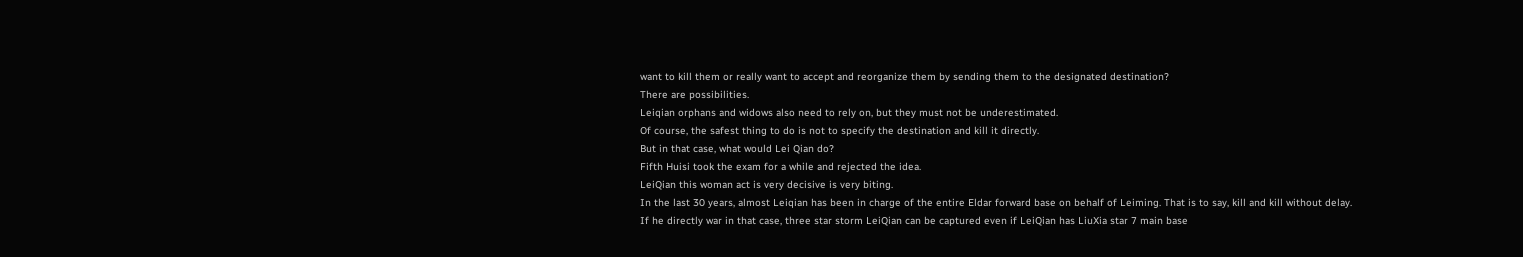want to kill them or really want to accept and reorganize them by sending them to the designated destination?
There are possibilities.
Leiqian orphans and widows also need to rely on, but they must not be underestimated.
Of course, the safest thing to do is not to specify the destination and kill it directly.
But in that case, what would Lei Qian do?
Fifth Huisi took the exam for a while and rejected the idea.
LeiQian this woman act is very decisive is very biting.
In the last 30 years, almost Leiqian has been in charge of the entire Eldar forward base on behalf of Leiming. That is to say, kill and kill without delay.
If he directly war in that case, three star storm LeiQian can be captured even if LeiQian has LiuXia star 7 main base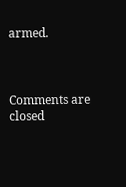armed.



Comments are closed